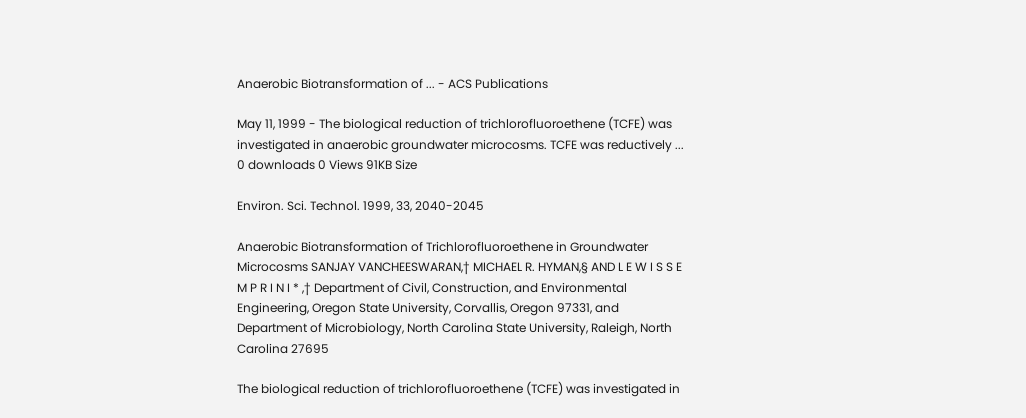Anaerobic Biotransformation of ... - ACS Publications

May 11, 1999 - The biological reduction of trichlorofluoroethene (TCFE) was investigated in anaerobic groundwater microcosms. TCFE was reductively ...
0 downloads 0 Views 91KB Size

Environ. Sci. Technol. 1999, 33, 2040-2045

Anaerobic Biotransformation of Trichlorofluoroethene in Groundwater Microcosms SANJAY VANCHEESWARAN,† MICHAEL R. HYMAN,§ AND L E W I S S E M P R I N I * ,† Department of Civil, Construction, and Environmental Engineering, Oregon State University, Corvallis, Oregon 97331, and Department of Microbiology, North Carolina State University, Raleigh, North Carolina 27695

The biological reduction of trichlorofluoroethene (TCFE) was investigated in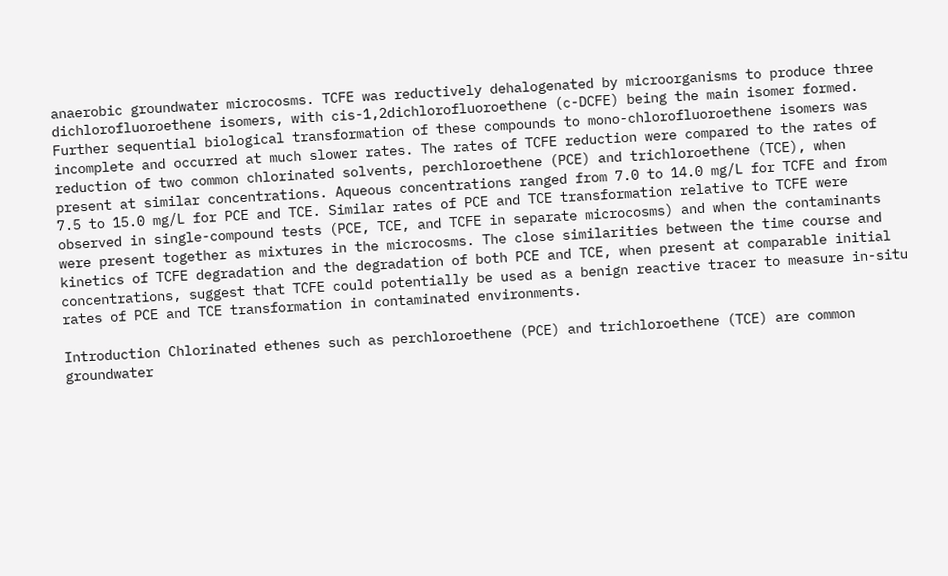anaerobic groundwater microcosms. TCFE was reductively dehalogenated by microorganisms to produce three dichlorofluoroethene isomers, with cis-1,2dichlorofluoroethene (c-DCFE) being the main isomer formed. Further sequential biological transformation of these compounds to mono-chlorofluoroethene isomers was incomplete and occurred at much slower rates. The rates of TCFE reduction were compared to the rates of reduction of two common chlorinated solvents, perchloroethene (PCE) and trichloroethene (TCE), when present at similar concentrations. Aqueous concentrations ranged from 7.0 to 14.0 mg/L for TCFE and from 7.5 to 15.0 mg/L for PCE and TCE. Similar rates of PCE and TCE transformation relative to TCFE were observed in single-compound tests (PCE, TCE, and TCFE in separate microcosms) and when the contaminants were present together as mixtures in the microcosms. The close similarities between the time course and kinetics of TCFE degradation and the degradation of both PCE and TCE, when present at comparable initial concentrations, suggest that TCFE could potentially be used as a benign reactive tracer to measure in-situ rates of PCE and TCE transformation in contaminated environments.

Introduction Chlorinated ethenes such as perchloroethene (PCE) and trichloroethene (TCE) are common groundwater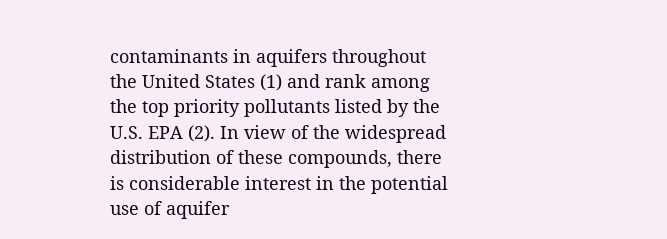contaminants in aquifers throughout the United States (1) and rank among the top priority pollutants listed by the U.S. EPA (2). In view of the widespread distribution of these compounds, there is considerable interest in the potential use of aquifer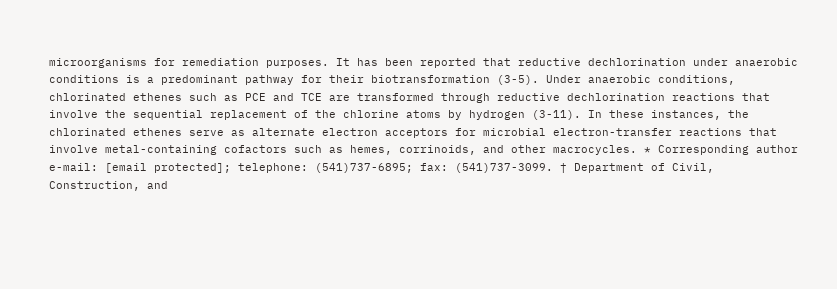microorganisms for remediation purposes. It has been reported that reductive dechlorination under anaerobic conditions is a predominant pathway for their biotransformation (3-5). Under anaerobic conditions, chlorinated ethenes such as PCE and TCE are transformed through reductive dechlorination reactions that involve the sequential replacement of the chlorine atoms by hydrogen (3-11). In these instances, the chlorinated ethenes serve as alternate electron acceptors for microbial electron-transfer reactions that involve metal-containing cofactors such as hemes, corrinoids, and other macrocycles. * Corresponding author e-mail: [email protected]; telephone: (541)737-6895; fax: (541)737-3099. † Department of Civil, Construction, and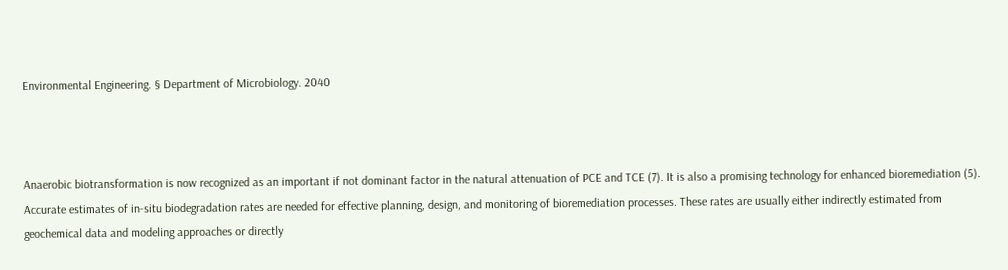Environmental Engineering. § Department of Microbiology. 2040



Anaerobic biotransformation is now recognized as an important if not dominant factor in the natural attenuation of PCE and TCE (7). It is also a promising technology for enhanced bioremediation (5). Accurate estimates of in-situ biodegradation rates are needed for effective planning, design, and monitoring of bioremediation processes. These rates are usually either indirectly estimated from geochemical data and modeling approaches or directly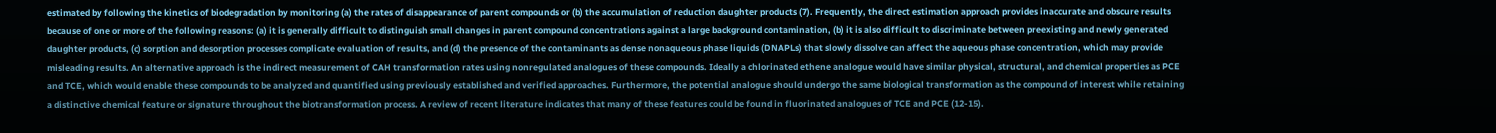estimated by following the kinetics of biodegradation by monitoring (a) the rates of disappearance of parent compounds or (b) the accumulation of reduction daughter products (7). Frequently, the direct estimation approach provides inaccurate and obscure results because of one or more of the following reasons: (a) it is generally difficult to distinguish small changes in parent compound concentrations against a large background contamination, (b) it is also difficult to discriminate between preexisting and newly generated daughter products, (c) sorption and desorption processes complicate evaluation of results, and (d) the presence of the contaminants as dense nonaqueous phase liquids (DNAPLs) that slowly dissolve can affect the aqueous phase concentration, which may provide misleading results. An alternative approach is the indirect measurement of CAH transformation rates using nonregulated analogues of these compounds. Ideally a chlorinated ethene analogue would have similar physical, structural, and chemical properties as PCE and TCE, which would enable these compounds to be analyzed and quantified using previously established and verified approaches. Furthermore, the potential analogue should undergo the same biological transformation as the compound of interest while retaining a distinctive chemical feature or signature throughout the biotransformation process. A review of recent literature indicates that many of these features could be found in fluorinated analogues of TCE and PCE (12-15).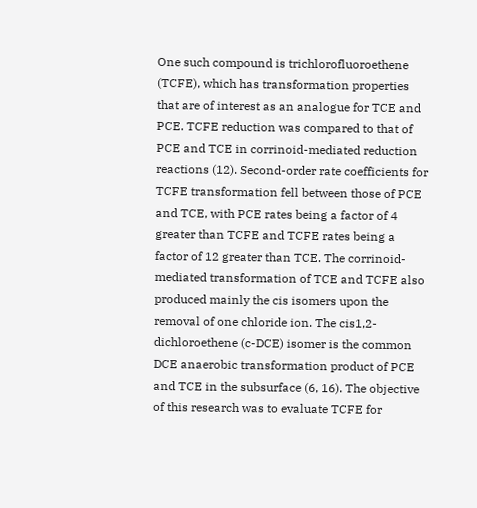One such compound is trichlorofluoroethene (TCFE), which has transformation properties that are of interest as an analogue for TCE and PCE. TCFE reduction was compared to that of PCE and TCE in corrinoid-mediated reduction reactions (12). Second-order rate coefficients for TCFE transformation fell between those of PCE and TCE, with PCE rates being a factor of 4 greater than TCFE and TCFE rates being a factor of 12 greater than TCE. The corrinoid-mediated transformation of TCE and TCFE also produced mainly the cis isomers upon the removal of one chloride ion. The cis1,2-dichloroethene (c-DCE) isomer is the common DCE anaerobic transformation product of PCE and TCE in the subsurface (6, 16). The objective of this research was to evaluate TCFE for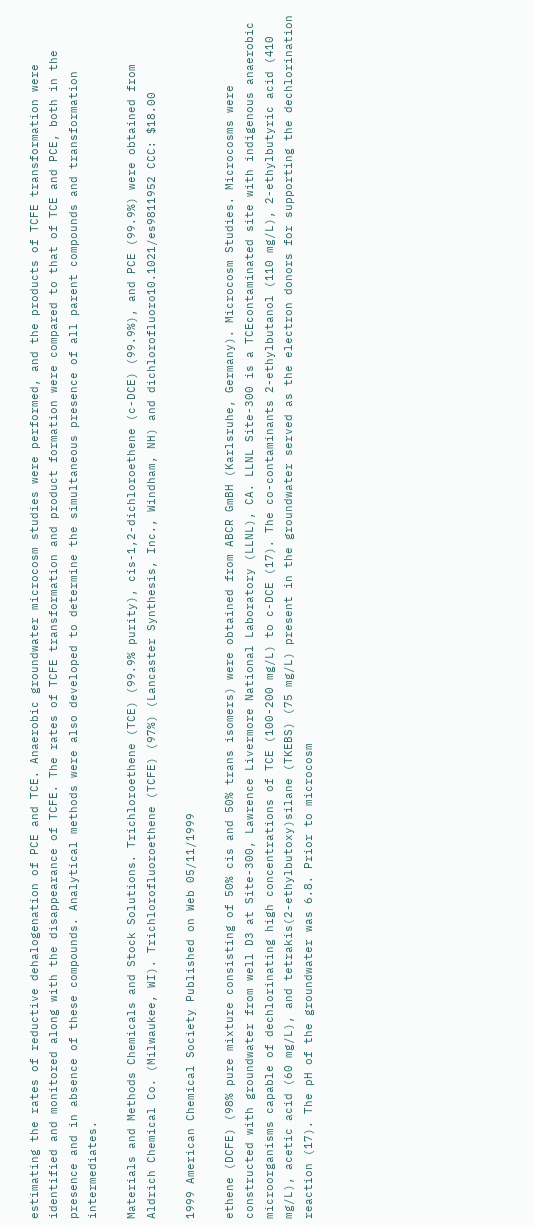estimating the rates of reductive dehalogenation of PCE and TCE. Anaerobic groundwater microcosm studies were performed, and the products of TCFE transformation were identified and monitored along with the disappearance of TCFE. The rates of TCFE transformation and product formation were compared to that of TCE and PCE, both in the presence and in absence of these compounds. Analytical methods were also developed to determine the simultaneous presence of all parent compounds and transformation intermediates.

Materials and Methods Chemicals and Stock Solutions. Trichloroethene (TCE) (99.9% purity), cis-1,2-dichloroethene (c-DCE) (99.9%), and PCE (99.9%) were obtained from Aldrich Chemical Co. (Milwaukee, WI). Trichlorofluoroethene (TCFE) (97%) (Lancaster Synthesis, Inc., Windham, NH) and dichlorofluoro10.1021/es9811952 CCC: $18.00

1999 American Chemical Society Published on Web 05/11/1999

ethene (DCFE) (98% pure mixture consisting of 50% cis and 50% trans isomers) were obtained from ABCR GmBH (Karlsruhe, Germany). Microcosm Studies. Microcosms were constructed with groundwater from well D3 at Site-300, Lawrence Livermore National Laboratory (LLNL), CA. LLNL Site-300 is a TCEcontaminated site with indigenous anaerobic microorganisms capable of dechlorinating high concentrations of TCE (100-200 mg/L) to c-DCE (17). The co-contaminants 2-ethylbutanol (110 mg/L), 2-ethylbutyric acid (410 mg/L), acetic acid (60 mg/L), and tetrakis(2-ethylbutoxy)silane (TKEBS) (75 mg/L) present in the groundwater served as the electron donors for supporting the dechlorination reaction (17). The pH of the groundwater was 6.8. Prior to microcosm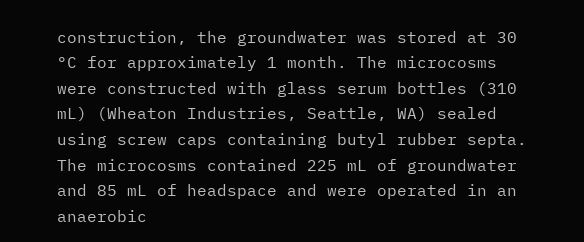construction, the groundwater was stored at 30 °C for approximately 1 month. The microcosms were constructed with glass serum bottles (310 mL) (Wheaton Industries, Seattle, WA) sealed using screw caps containing butyl rubber septa. The microcosms contained 225 mL of groundwater and 85 mL of headspace and were operated in an anaerobic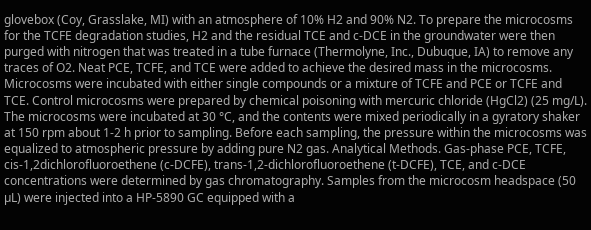glovebox (Coy, Grasslake, MI) with an atmosphere of 10% H2 and 90% N2. To prepare the microcosms for the TCFE degradation studies, H2 and the residual TCE and c-DCE in the groundwater were then purged with nitrogen that was treated in a tube furnace (Thermolyne, Inc., Dubuque, IA) to remove any traces of O2. Neat PCE, TCFE, and TCE were added to achieve the desired mass in the microcosms. Microcosms were incubated with either single compounds or a mixture of TCFE and PCE or TCFE and TCE. Control microcosms were prepared by chemical poisoning with mercuric chloride (HgCl2) (25 mg/L). The microcosms were incubated at 30 °C, and the contents were mixed periodically in a gyratory shaker at 150 rpm about 1-2 h prior to sampling. Before each sampling, the pressure within the microcosms was equalized to atmospheric pressure by adding pure N2 gas. Analytical Methods. Gas-phase PCE, TCFE, cis-1,2dichlorofluoroethene (c-DCFE), trans-1,2-dichlorofluoroethene (t-DCFE), TCE, and c-DCE concentrations were determined by gas chromatography. Samples from the microcosm headspace (50 µL) were injected into a HP-5890 GC equipped with a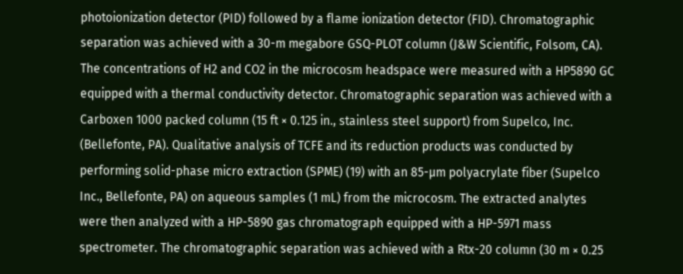photoionization detector (PID) followed by a flame ionization detector (FID). Chromatographic separation was achieved with a 30-m megabore GSQ-PLOT column (J&W Scientific, Folsom, CA). The concentrations of H2 and CO2 in the microcosm headspace were measured with a HP5890 GC equipped with a thermal conductivity detector. Chromatographic separation was achieved with a Carboxen 1000 packed column (15 ft × 0.125 in., stainless steel support) from Supelco, Inc. (Bellefonte, PA). Qualitative analysis of TCFE and its reduction products was conducted by performing solid-phase micro extraction (SPME) (19) with an 85-µm polyacrylate fiber (Supelco Inc., Bellefonte, PA) on aqueous samples (1 mL) from the microcosm. The extracted analytes were then analyzed with a HP-5890 gas chromatograph equipped with a HP-5971 mass spectrometer. The chromatographic separation was achieved with a Rtx-20 column (30 m × 0.25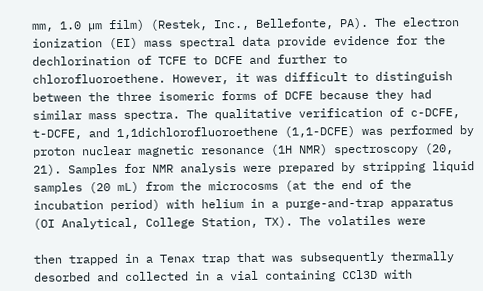mm, 1.0 µm film) (Restek, Inc., Bellefonte, PA). The electron ionization (EI) mass spectral data provide evidence for the dechlorination of TCFE to DCFE and further to chlorofluoroethene. However, it was difficult to distinguish between the three isomeric forms of DCFE because they had similar mass spectra. The qualitative verification of c-DCFE, t-DCFE, and 1,1dichlorofluoroethene (1,1-DCFE) was performed by proton nuclear magnetic resonance (1H NMR) spectroscopy (20, 21). Samples for NMR analysis were prepared by stripping liquid samples (20 mL) from the microcosms (at the end of the incubation period) with helium in a purge-and-trap apparatus (OI Analytical, College Station, TX). The volatiles were

then trapped in a Tenax trap that was subsequently thermally desorbed and collected in a vial containing CCl3D with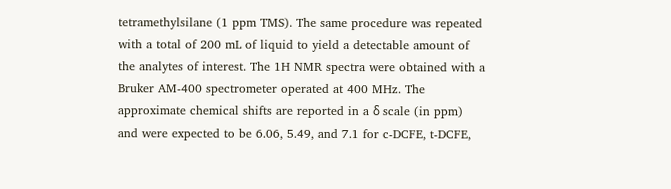tetramethylsilane (1 ppm TMS). The same procedure was repeated with a total of 200 mL of liquid to yield a detectable amount of the analytes of interest. The 1H NMR spectra were obtained with a Bruker AM-400 spectrometer operated at 400 MHz. The approximate chemical shifts are reported in a δ scale (in ppm) and were expected to be 6.06, 5.49, and 7.1 for c-DCFE, t-DCFE,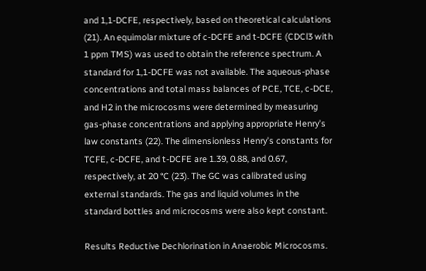and 1,1-DCFE, respectively, based on theoretical calculations (21). An equimolar mixture of c-DCFE and t-DCFE (CDCl3 with 1 ppm TMS) was used to obtain the reference spectrum. A standard for 1,1-DCFE was not available. The aqueous-phase concentrations and total mass balances of PCE, TCE, c-DCE, and H2 in the microcosms were determined by measuring gas-phase concentrations and applying appropriate Henry’s law constants (22). The dimensionless Henry’s constants for TCFE, c-DCFE, and t-DCFE are 1.39, 0.88, and 0.67, respectively, at 20 °C (23). The GC was calibrated using external standards. The gas and liquid volumes in the standard bottles and microcosms were also kept constant.

Results Reductive Dechlorination in Anaerobic Microcosms.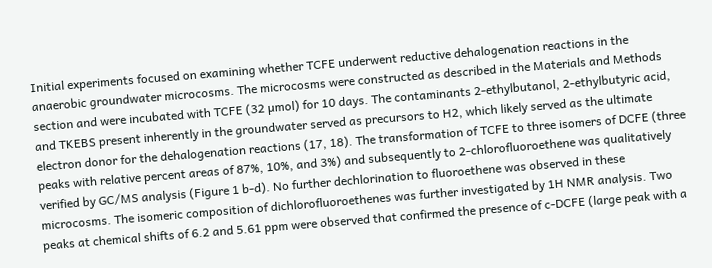Initial experiments focused on examining whether TCFE underwent reductive dehalogenation reactions in the anaerobic groundwater microcosms. The microcosms were constructed as described in the Materials and Methods section and were incubated with TCFE (32 µmol) for 10 days. The contaminants 2-ethylbutanol, 2-ethylbutyric acid, and TKEBS present inherently in the groundwater served as precursors to H2, which likely served as the ultimate electron donor for the dehalogenation reactions (17, 18). The transformation of TCFE to three isomers of DCFE (three peaks with relative percent areas of 87%, 10%, and 3%) and subsequently to 2-chlorofluoroethene was qualitatively verified by GC/MS analysis (Figure 1 b-d). No further dechlorination to fluoroethene was observed in these microcosms. The isomeric composition of dichlorofluoroethenes was further investigated by 1H NMR analysis. Two peaks at chemical shifts of 6.2 and 5.61 ppm were observed that confirmed the presence of c-DCFE (large peak with a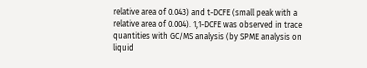relative area of 0.043) and t-DCFE (small peak with a relative area of 0.004). 1,1-DCFE was observed in trace quantities with GC/MS analysis (by SPME analysis on liquid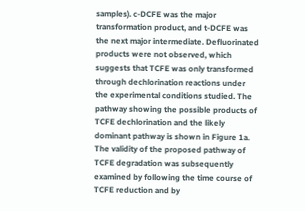samples). c-DCFE was the major transformation product, and t-DCFE was the next major intermediate. Defluorinated products were not observed, which suggests that TCFE was only transformed through dechlorination reactions under the experimental conditions studied. The pathway showing the possible products of TCFE dechlorination and the likely dominant pathway is shown in Figure 1a. The validity of the proposed pathway of TCFE degradation was subsequently examined by following the time course of TCFE reduction and by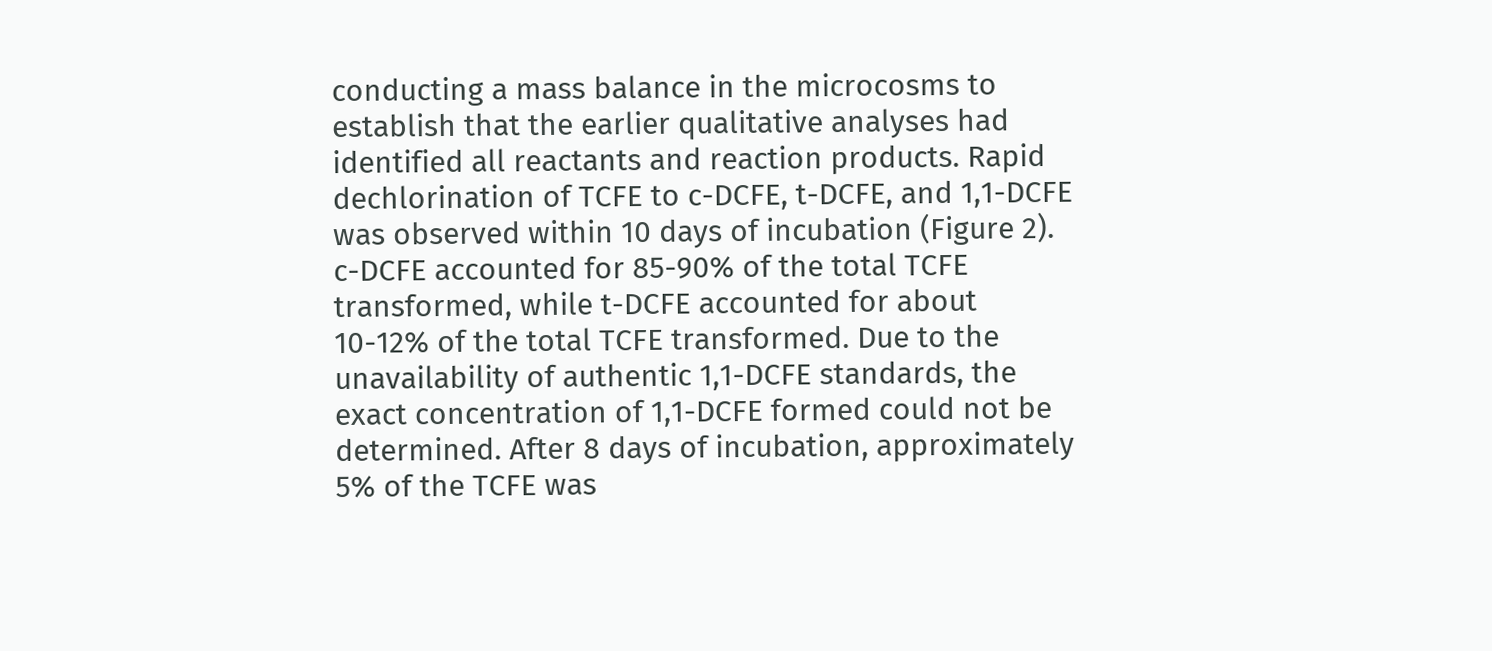conducting a mass balance in the microcosms to establish that the earlier qualitative analyses had identified all reactants and reaction products. Rapid dechlorination of TCFE to c-DCFE, t-DCFE, and 1,1-DCFE was observed within 10 days of incubation (Figure 2). c-DCFE accounted for 85-90% of the total TCFE transformed, while t-DCFE accounted for about 10-12% of the total TCFE transformed. Due to the unavailability of authentic 1,1-DCFE standards, the exact concentration of 1,1-DCFE formed could not be determined. After 8 days of incubation, approximately 5% of the TCFE was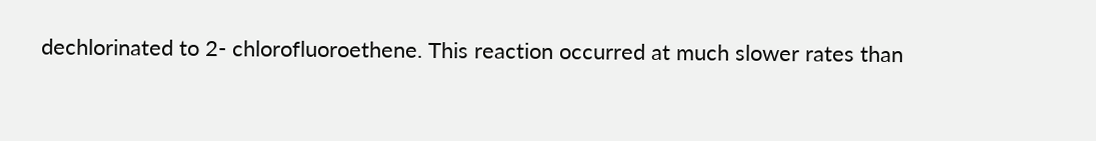dechlorinated to 2- chlorofluoroethene. This reaction occurred at much slower rates than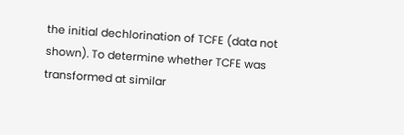the initial dechlorination of TCFE (data not shown). To determine whether TCFE was transformed at similar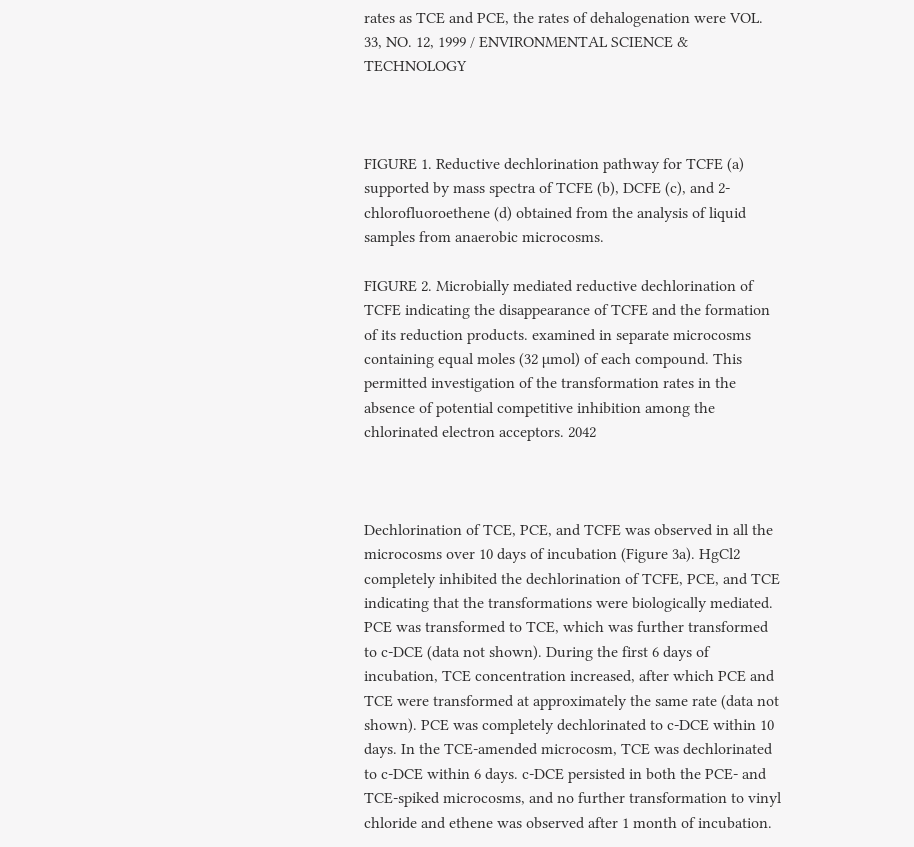rates as TCE and PCE, the rates of dehalogenation were VOL. 33, NO. 12, 1999 / ENVIRONMENTAL SCIENCE & TECHNOLOGY



FIGURE 1. Reductive dechlorination pathway for TCFE (a) supported by mass spectra of TCFE (b), DCFE (c), and 2-chlorofluoroethene (d) obtained from the analysis of liquid samples from anaerobic microcosms.

FIGURE 2. Microbially mediated reductive dechlorination of TCFE indicating the disappearance of TCFE and the formation of its reduction products. examined in separate microcosms containing equal moles (32 µmol) of each compound. This permitted investigation of the transformation rates in the absence of potential competitive inhibition among the chlorinated electron acceptors. 2042



Dechlorination of TCE, PCE, and TCFE was observed in all the microcosms over 10 days of incubation (Figure 3a). HgCl2 completely inhibited the dechlorination of TCFE, PCE, and TCE indicating that the transformations were biologically mediated. PCE was transformed to TCE, which was further transformed to c-DCE (data not shown). During the first 6 days of incubation, TCE concentration increased, after which PCE and TCE were transformed at approximately the same rate (data not shown). PCE was completely dechlorinated to c-DCE within 10 days. In the TCE-amended microcosm, TCE was dechlorinated to c-DCE within 6 days. c-DCE persisted in both the PCE- and TCE-spiked microcosms, and no further transformation to vinyl chloride and ethene was observed after 1 month of incubation.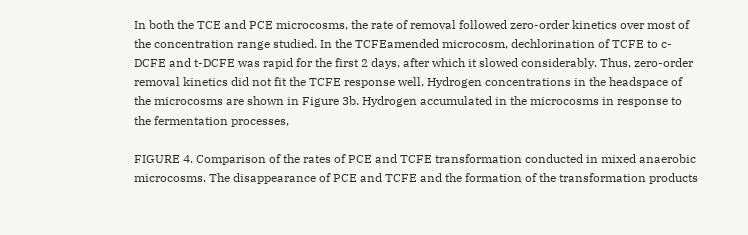In both the TCE and PCE microcosms, the rate of removal followed zero-order kinetics over most of the concentration range studied. In the TCFEamended microcosm, dechlorination of TCFE to c-DCFE and t-DCFE was rapid for the first 2 days, after which it slowed considerably. Thus, zero-order removal kinetics did not fit the TCFE response well. Hydrogen concentrations in the headspace of the microcosms are shown in Figure 3b. Hydrogen accumulated in the microcosms in response to the fermentation processes,

FIGURE 4. Comparison of the rates of PCE and TCFE transformation conducted in mixed anaerobic microcosms. The disappearance of PCE and TCFE and the formation of the transformation products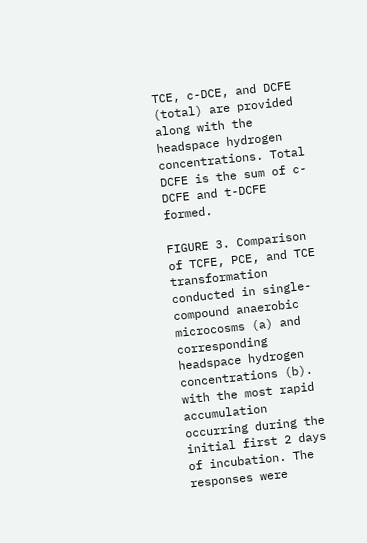TCE, c-DCE, and DCFE (total) are provided along with the headspace hydrogen concentrations. Total DCFE is the sum of c-DCFE and t-DCFE formed.

FIGURE 3. Comparison of TCFE, PCE, and TCE transformation conducted in single-compound anaerobic microcosms (a) and corresponding headspace hydrogen concentrations (b). with the most rapid accumulation occurring during the initial first 2 days of incubation. The responses were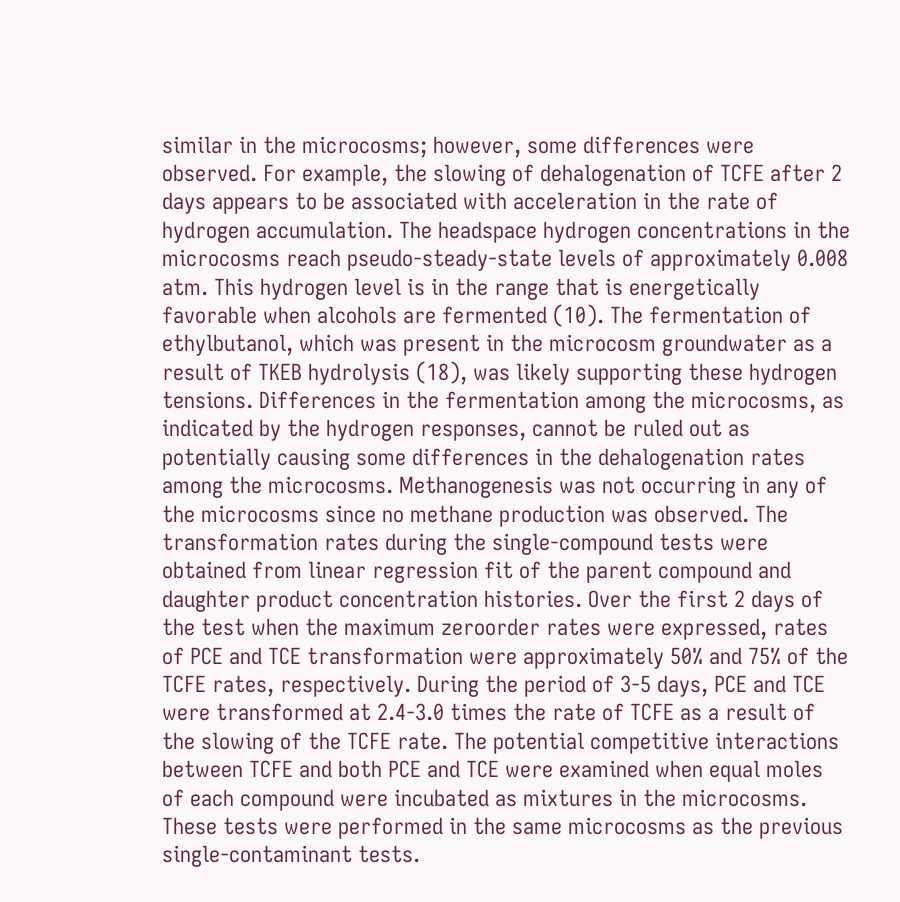similar in the microcosms; however, some differences were observed. For example, the slowing of dehalogenation of TCFE after 2 days appears to be associated with acceleration in the rate of hydrogen accumulation. The headspace hydrogen concentrations in the microcosms reach pseudo-steady-state levels of approximately 0.008 atm. This hydrogen level is in the range that is energetically favorable when alcohols are fermented (10). The fermentation of ethylbutanol, which was present in the microcosm groundwater as a result of TKEB hydrolysis (18), was likely supporting these hydrogen tensions. Differences in the fermentation among the microcosms, as indicated by the hydrogen responses, cannot be ruled out as potentially causing some differences in the dehalogenation rates among the microcosms. Methanogenesis was not occurring in any of the microcosms since no methane production was observed. The transformation rates during the single-compound tests were obtained from linear regression fit of the parent compound and daughter product concentration histories. Over the first 2 days of the test when the maximum zeroorder rates were expressed, rates of PCE and TCE transformation were approximately 50% and 75% of the TCFE rates, respectively. During the period of 3-5 days, PCE and TCE were transformed at 2.4-3.0 times the rate of TCFE as a result of the slowing of the TCFE rate. The potential competitive interactions between TCFE and both PCE and TCE were examined when equal moles of each compound were incubated as mixtures in the microcosms. These tests were performed in the same microcosms as the previous single-contaminant tests.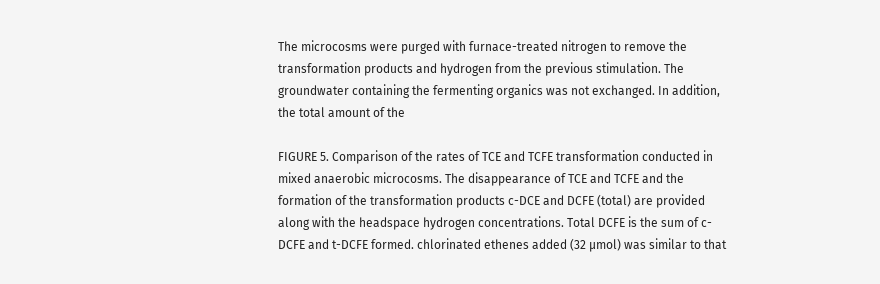The microcosms were purged with furnace-treated nitrogen to remove the transformation products and hydrogen from the previous stimulation. The groundwater containing the fermenting organics was not exchanged. In addition, the total amount of the

FIGURE 5. Comparison of the rates of TCE and TCFE transformation conducted in mixed anaerobic microcosms. The disappearance of TCE and TCFE and the formation of the transformation products c-DCE and DCFE (total) are provided along with the headspace hydrogen concentrations. Total DCFE is the sum of c-DCFE and t-DCFE formed. chlorinated ethenes added (32 µmol) was similar to that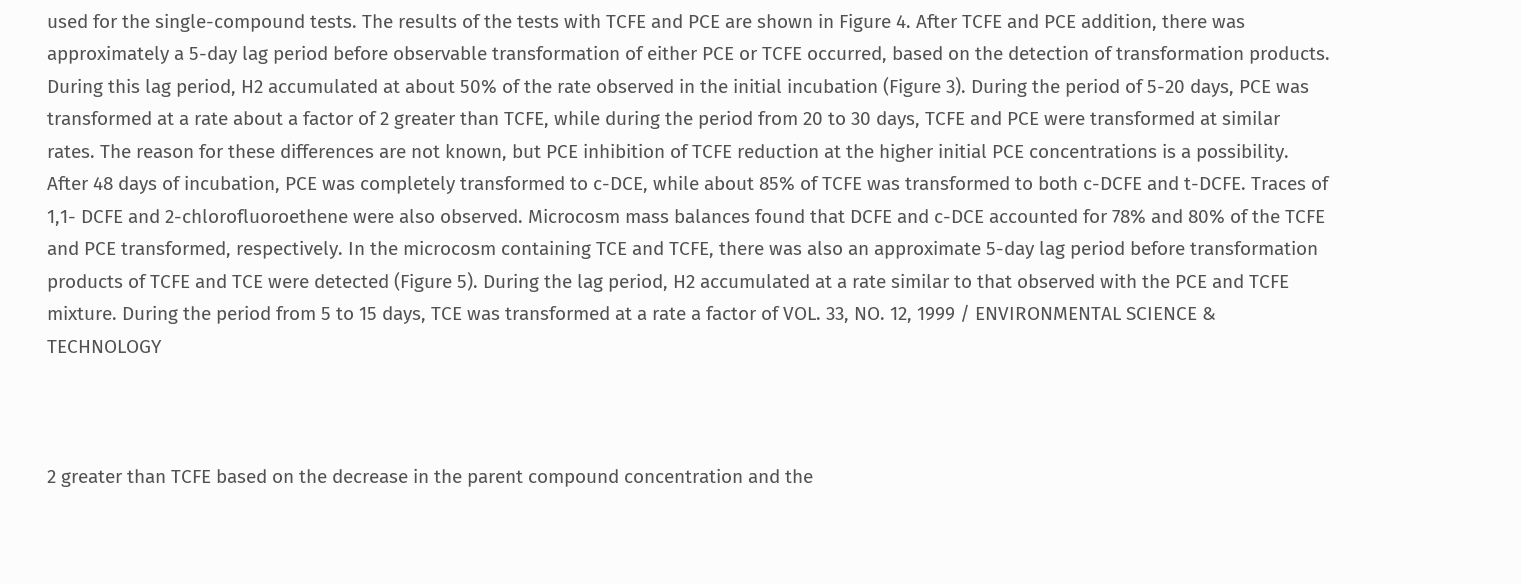used for the single-compound tests. The results of the tests with TCFE and PCE are shown in Figure 4. After TCFE and PCE addition, there was approximately a 5-day lag period before observable transformation of either PCE or TCFE occurred, based on the detection of transformation products. During this lag period, H2 accumulated at about 50% of the rate observed in the initial incubation (Figure 3). During the period of 5-20 days, PCE was transformed at a rate about a factor of 2 greater than TCFE, while during the period from 20 to 30 days, TCFE and PCE were transformed at similar rates. The reason for these differences are not known, but PCE inhibition of TCFE reduction at the higher initial PCE concentrations is a possibility. After 48 days of incubation, PCE was completely transformed to c-DCE, while about 85% of TCFE was transformed to both c-DCFE and t-DCFE. Traces of 1,1- DCFE and 2-chlorofluoroethene were also observed. Microcosm mass balances found that DCFE and c-DCE accounted for 78% and 80% of the TCFE and PCE transformed, respectively. In the microcosm containing TCE and TCFE, there was also an approximate 5-day lag period before transformation products of TCFE and TCE were detected (Figure 5). During the lag period, H2 accumulated at a rate similar to that observed with the PCE and TCFE mixture. During the period from 5 to 15 days, TCE was transformed at a rate a factor of VOL. 33, NO. 12, 1999 / ENVIRONMENTAL SCIENCE & TECHNOLOGY



2 greater than TCFE based on the decrease in the parent compound concentration and the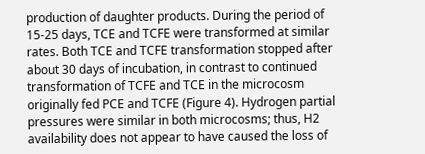production of daughter products. During the period of 15-25 days, TCE and TCFE were transformed at similar rates. Both TCE and TCFE transformation stopped after about 30 days of incubation, in contrast to continued transformation of TCFE and TCE in the microcosm originally fed PCE and TCFE (Figure 4). Hydrogen partial pressures were similar in both microcosms; thus, H2 availability does not appear to have caused the loss of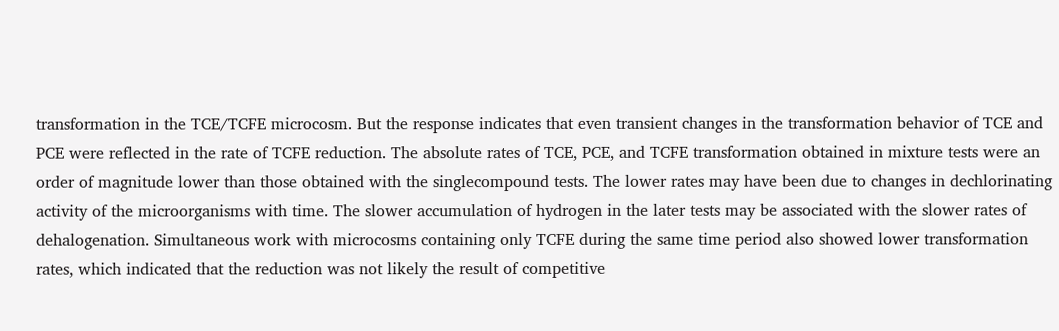transformation in the TCE/TCFE microcosm. But the response indicates that even transient changes in the transformation behavior of TCE and PCE were reflected in the rate of TCFE reduction. The absolute rates of TCE, PCE, and TCFE transformation obtained in mixture tests were an order of magnitude lower than those obtained with the singlecompound tests. The lower rates may have been due to changes in dechlorinating activity of the microorganisms with time. The slower accumulation of hydrogen in the later tests may be associated with the slower rates of dehalogenation. Simultaneous work with microcosms containing only TCFE during the same time period also showed lower transformation rates, which indicated that the reduction was not likely the result of competitive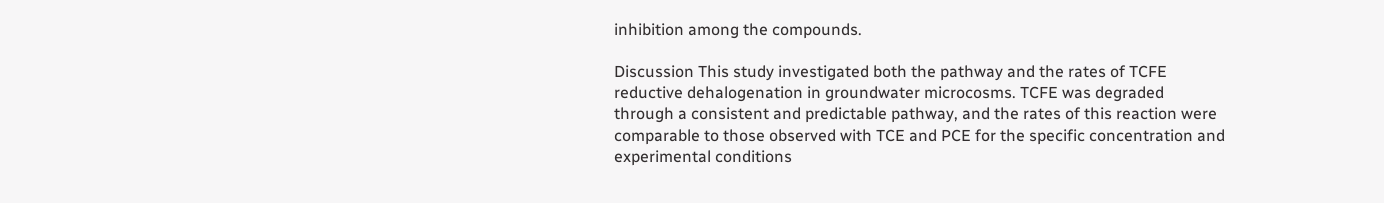inhibition among the compounds.

Discussion This study investigated both the pathway and the rates of TCFE reductive dehalogenation in groundwater microcosms. TCFE was degraded through a consistent and predictable pathway, and the rates of this reaction were comparable to those observed with TCE and PCE for the specific concentration and experimental conditions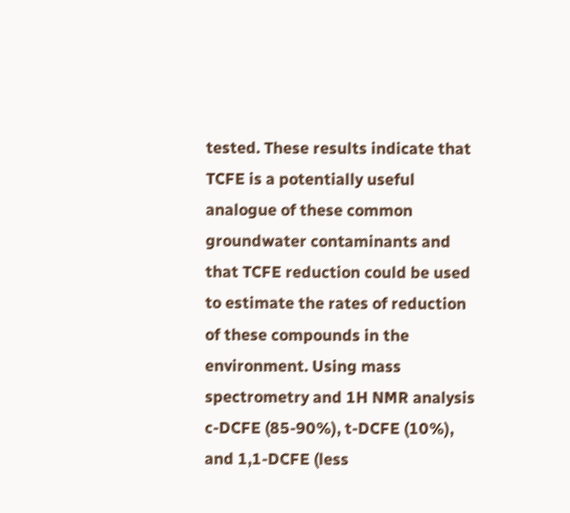tested. These results indicate that TCFE is a potentially useful analogue of these common groundwater contaminants and that TCFE reduction could be used to estimate the rates of reduction of these compounds in the environment. Using mass spectrometry and 1H NMR analysis c-DCFE (85-90%), t-DCFE (10%), and 1,1-DCFE (less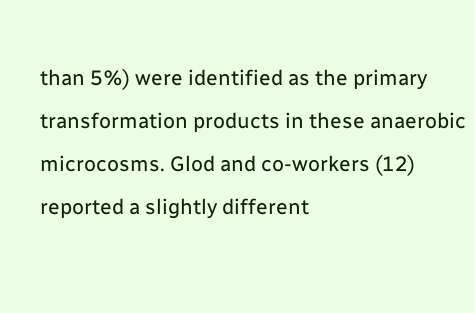than 5%) were identified as the primary transformation products in these anaerobic microcosms. Glod and co-workers (12) reported a slightly different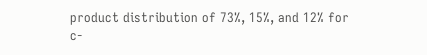product distribution of 73%, 15%, and 12% for c-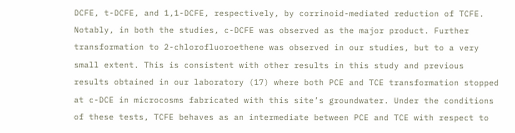DCFE, t-DCFE, and 1,1-DCFE, respectively, by corrinoid-mediated reduction of TCFE. Notably, in both the studies, c-DCFE was observed as the major product. Further transformation to 2-chlorofluoroethene was observed in our studies, but to a very small extent. This is consistent with other results in this study and previous results obtained in our laboratory (17) where both PCE and TCE transformation stopped at c-DCE in microcosms fabricated with this site’s groundwater. Under the conditions of these tests, TCFE behaves as an intermediate between PCE and TCE with respect to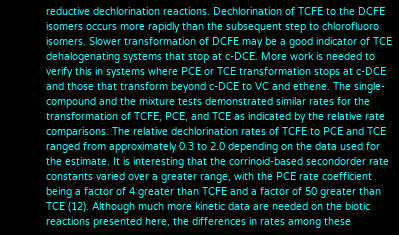reductive dechlorination reactions. Dechlorination of TCFE to the DCFE isomers occurs more rapidly than the subsequent step to chlorofluoro isomers. Slower transformation of DCFE may be a good indicator of TCE dehalogenating systems that stop at c-DCE. More work is needed to verify this in systems where PCE or TCE transformation stops at c-DCE and those that transform beyond c-DCE to VC and ethene. The single-compound and the mixture tests demonstrated similar rates for the transformation of TCFE, PCE, and TCE as indicated by the relative rate comparisons. The relative dechlorination rates of TCFE to PCE and TCE ranged from approximately 0.3 to 2.0 depending on the data used for the estimate. It is interesting that the corrinoid-based secondorder rate constants varied over a greater range, with the PCE rate coefficient being a factor of 4 greater than TCFE and a factor of 50 greater than TCE (12). Although much more kinetic data are needed on the biotic reactions presented here, the differences in rates among these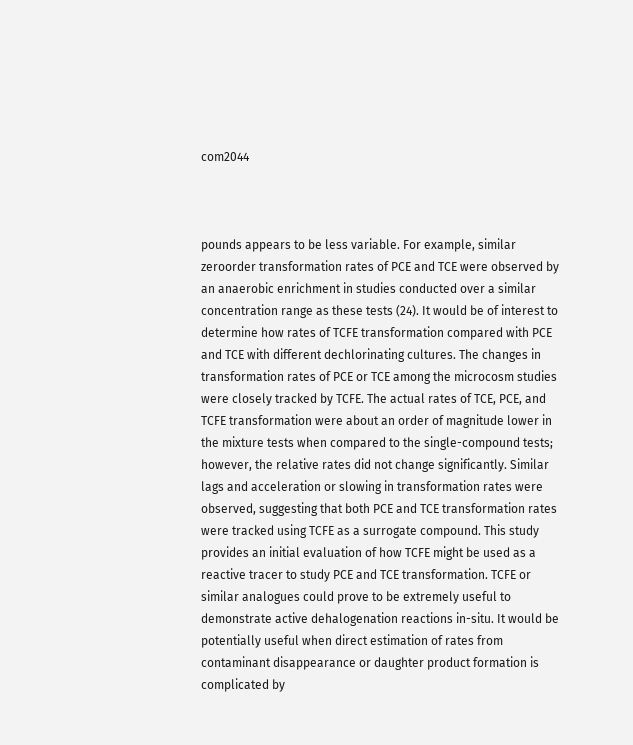com2044



pounds appears to be less variable. For example, similar zeroorder transformation rates of PCE and TCE were observed by an anaerobic enrichment in studies conducted over a similar concentration range as these tests (24). It would be of interest to determine how rates of TCFE transformation compared with PCE and TCE with different dechlorinating cultures. The changes in transformation rates of PCE or TCE among the microcosm studies were closely tracked by TCFE. The actual rates of TCE, PCE, and TCFE transformation were about an order of magnitude lower in the mixture tests when compared to the single-compound tests; however, the relative rates did not change significantly. Similar lags and acceleration or slowing in transformation rates were observed, suggesting that both PCE and TCE transformation rates were tracked using TCFE as a surrogate compound. This study provides an initial evaluation of how TCFE might be used as a reactive tracer to study PCE and TCE transformation. TCFE or similar analogues could prove to be extremely useful to demonstrate active dehalogenation reactions in-situ. It would be potentially useful when direct estimation of rates from contaminant disappearance or daughter product formation is complicated by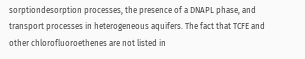sorptiondesorption processes, the presence of a DNAPL phase, and transport processes in heterogeneous aquifers. The fact that TCFE and other chlorofluoroethenes are not listed in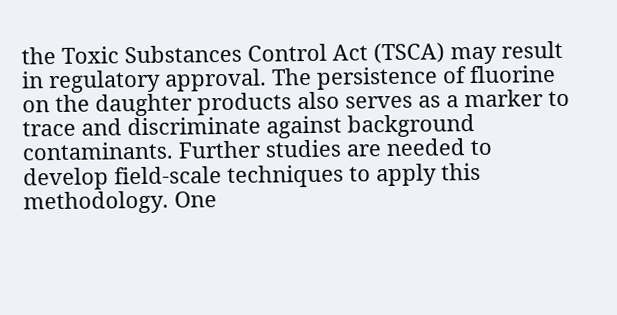the Toxic Substances Control Act (TSCA) may result in regulatory approval. The persistence of fluorine on the daughter products also serves as a marker to trace and discriminate against background contaminants. Further studies are needed to develop field-scale techniques to apply this methodology. One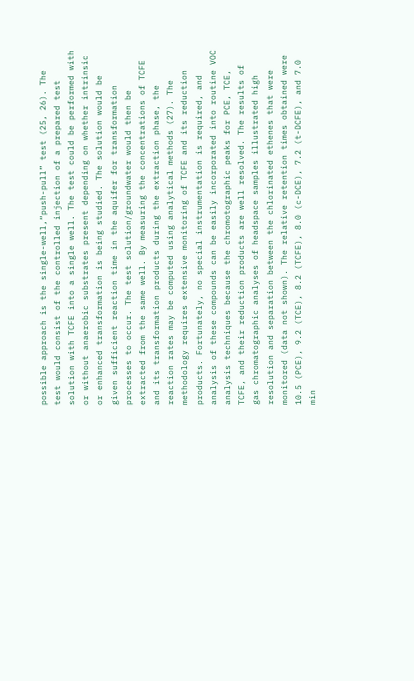possible approach is the single-well,“push-pull” test (25, 26). The test would consist of the controlled injection of a prepared test solution with TCFE into a single well. The test could be performed with or without anaerobic substrates present depending on whether intrinsic or enhanced transformation is being studied. The solution would be given sufficient reaction time in the aquifer for transformation processes to occur. The test solution/groundwater would then be extracted from the same well. By measuring the concentrations of TCFE and its transformation products during the extraction phase, the reaction rates may be computed using analytical methods (27). The methodology requires extensive monitoring of TCFE and its reduction products. Fortunately, no special instrumentation is required, and analysis of these compounds can be easily incorporated into routine VOC analysis techniques because the chromotographic peaks for PCE, TCE, TCFE, and their reduction products are well resolved. The results of gas chromatographic analyses of headspace samples illustrated high resolution and separation between the chlorinated ethenes that were monitored (data not shown). The relative retention times obtained were 10.5 (PCE), 9.2 (TCE), 8.2 (TCFE), 8.0 (c-DCE), 7.2 (t-DCFE), and 7.0 min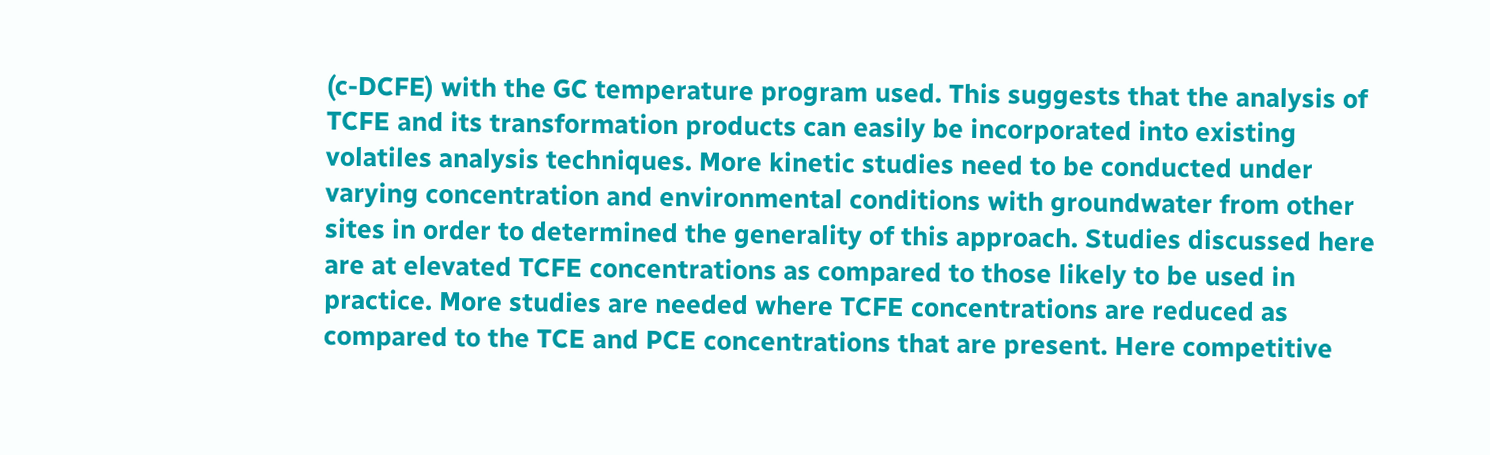(c-DCFE) with the GC temperature program used. This suggests that the analysis of TCFE and its transformation products can easily be incorporated into existing volatiles analysis techniques. More kinetic studies need to be conducted under varying concentration and environmental conditions with groundwater from other sites in order to determined the generality of this approach. Studies discussed here are at elevated TCFE concentrations as compared to those likely to be used in practice. More studies are needed where TCFE concentrations are reduced as compared to the TCE and PCE concentrations that are present. Here competitive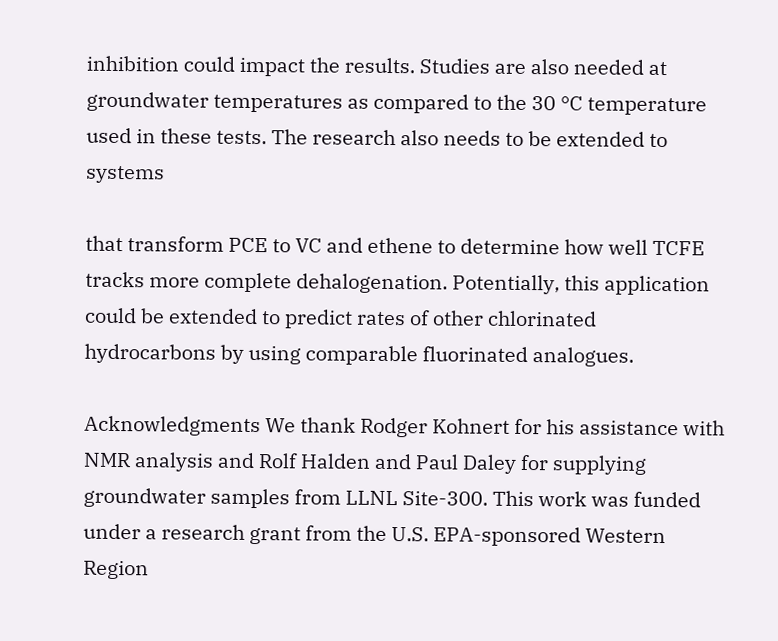inhibition could impact the results. Studies are also needed at groundwater temperatures as compared to the 30 °C temperature used in these tests. The research also needs to be extended to systems

that transform PCE to VC and ethene to determine how well TCFE tracks more complete dehalogenation. Potentially, this application could be extended to predict rates of other chlorinated hydrocarbons by using comparable fluorinated analogues.

Acknowledgments We thank Rodger Kohnert for his assistance with NMR analysis and Rolf Halden and Paul Daley for supplying groundwater samples from LLNL Site-300. This work was funded under a research grant from the U.S. EPA-sponsored Western Region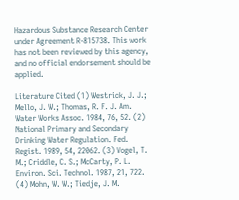Hazardous Substance Research Center under Agreement R-815738. This work has not been reviewed by this agency, and no official endorsement should be applied.

Literature Cited (1) Westrick, J. J.; Mello, J. W.; Thomas, R. F. J. Am. Water Works Assoc. 1984, 76, 52. (2) National Primary and Secondary Drinking Water Regulation. Fed. Regist. 1989, 54, 22062. (3) Vogel, T. M.; Criddle, C. S.; McCarty, P. L. Environ. Sci. Technol. 1987, 21, 722. (4) Mohn, W. W.; Tiedje, J. M.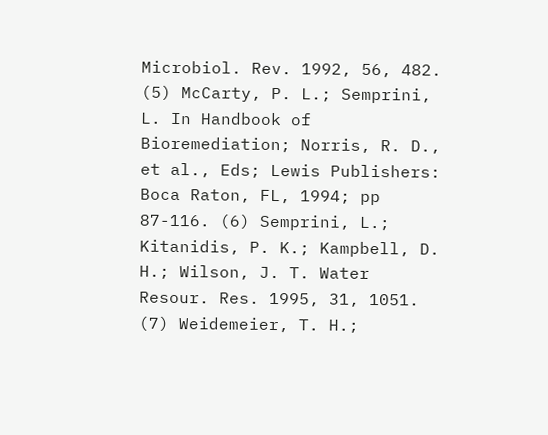Microbiol. Rev. 1992, 56, 482. (5) McCarty, P. L.; Semprini, L. In Handbook of Bioremediation; Norris, R. D., et al., Eds; Lewis Publishers: Boca Raton, FL, 1994; pp 87-116. (6) Semprini, L.; Kitanidis, P. K.; Kampbell, D. H.; Wilson, J. T. Water Resour. Res. 1995, 31, 1051. (7) Weidemeier, T. H.;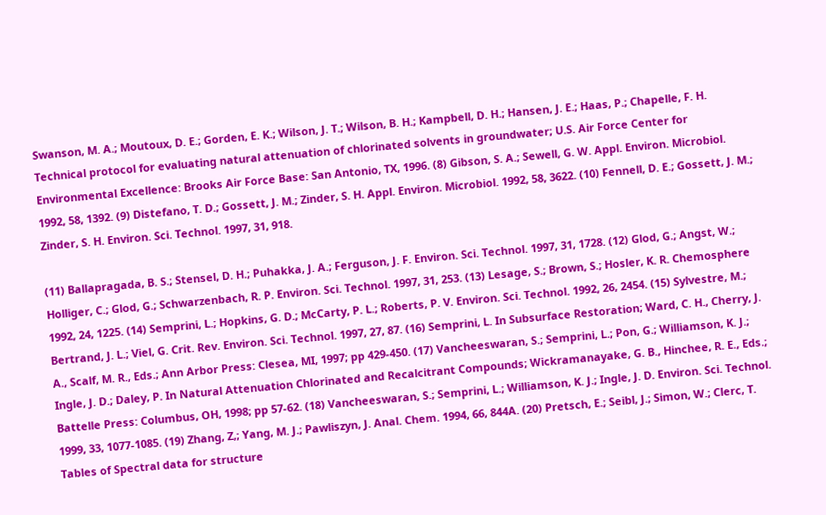Swanson, M. A.; Moutoux, D. E.; Gorden, E. K.; Wilson, J. T.; Wilson, B. H.; Kampbell, D. H.; Hansen, J. E.; Haas, P.; Chapelle, F. H. Technical protocol for evaluating natural attenuation of chlorinated solvents in groundwater; U.S. Air Force Center for Environmental Excellence: Brooks Air Force Base: San Antonio, TX, 1996. (8) Gibson, S. A.; Sewell, G. W. Appl. Environ. Microbiol. 1992, 58, 1392. (9) Distefano, T. D.; Gossett, J. M.; Zinder, S. H. Appl. Environ. Microbiol. 1992, 58, 3622. (10) Fennell, D. E.; Gossett, J. M.; Zinder, S. H. Environ. Sci. Technol. 1997, 31, 918.

(11) Ballapragada, B. S.; Stensel, D. H.; Puhakka, J. A.; Ferguson, J. F. Environ. Sci. Technol. 1997, 31, 1728. (12) Glod, G.; Angst, W.; Holliger, C.; Glod, G.; Schwarzenbach, R. P. Environ. Sci. Technol. 1997, 31, 253. (13) Lesage, S.; Brown, S.; Hosler, K. R. Chemosphere 1992, 24, 1225. (14) Semprini, L.; Hopkins, G. D.; McCarty, P. L.; Roberts, P. V. Environ. Sci. Technol. 1992, 26, 2454. (15) Sylvestre, M.; Bertrand, J. L.; Viel, G. Crit. Rev. Environ. Sci. Technol. 1997, 27, 87. (16) Semprini, L. In Subsurface Restoration; Ward, C. H., Cherry, J. A., Scalf, M. R., Eds.; Ann Arbor Press: Clesea, MI, 1997; pp 429-450. (17) Vancheeswaran, S.; Semprini, L.; Pon, G.; Williamson, K. J.; Ingle, J. D.; Daley, P. In Natural Attenuation Chlorinated and Recalcitrant Compounds; Wickramanayake, G. B., Hinchee, R. E., Eds.; Battelle Press: Columbus, OH, 1998; pp 57-62. (18) Vancheeswaran, S.; Semprini, L.; Williamson, K. J.; Ingle, J. D. Environ. Sci. Technol. 1999, 33, 1077-1085. (19) Zhang, Z,; Yang, M. J.; Pawliszyn, J. Anal. Chem. 1994, 66, 844A. (20) Pretsch, E.; Seibl, J.; Simon, W.; Clerc, T. Tables of Spectral data for structure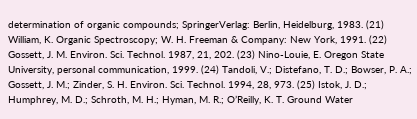determination of organic compounds; SpringerVerlag: Berlin, Heidelburg, 1983. (21) William, K. Organic Spectroscopy; W. H. Freeman & Company: New York, 1991. (22) Gossett, J. M. Environ. Sci. Technol. 1987, 21, 202. (23) Nino-Louie, E. Oregon State University, personal communication, 1999. (24) Tandoli, V.; Distefano, T. D.; Bowser, P. A.; Gossett, J. M.; Zinder, S. H. Environ. Sci. Technol. 1994, 28, 973. (25) Istok, J. D.; Humphrey, M. D.; Schroth, M. H.; Hyman, M. R.; O’Reilly, K. T. Ground Water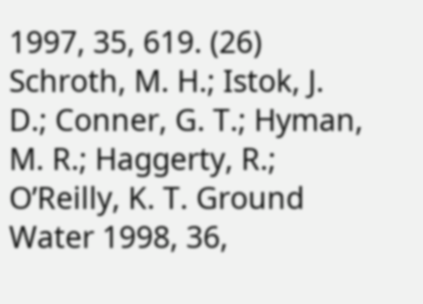1997, 35, 619. (26) Schroth, M. H.; Istok, J. D.; Conner, G. T.; Hyman, M. R.; Haggerty, R.; O’Reilly, K. T. Ground Water 1998, 36,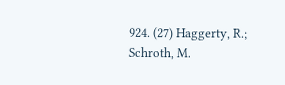924. (27) Haggerty, R.; Schroth, M.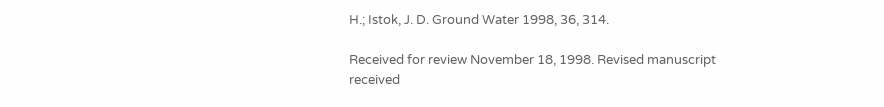H.; Istok, J. D. Ground Water 1998, 36, 314.

Received for review November 18, 1998. Revised manuscript received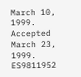March 10, 1999. Accepted March 23, 1999. ES9811952